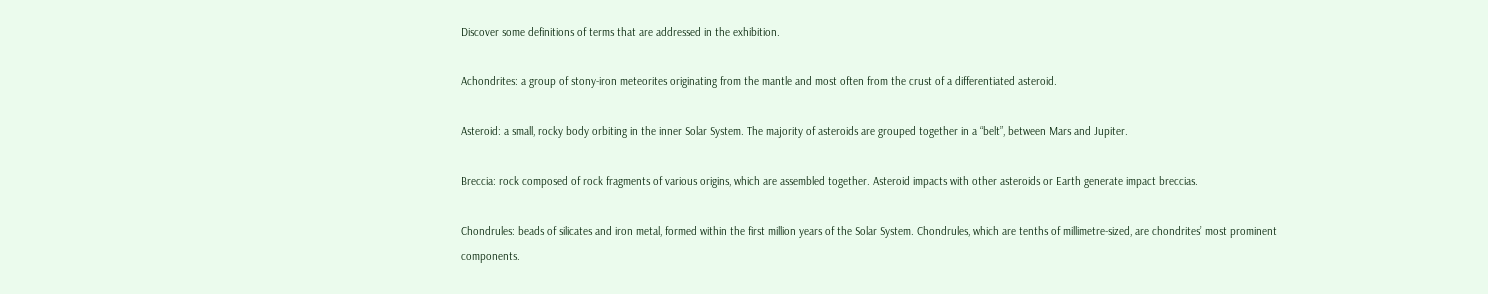Discover some definitions of terms that are addressed in the exhibition.

Achondrites: a group of stony-iron meteorites originating from the mantle and most often from the crust of a differentiated asteroid.

Asteroid: a small, rocky body orbiting in the inner Solar System. The majority of asteroids are grouped together in a “belt”, between Mars and Jupiter.

Breccia: rock composed of rock fragments of various origins, which are assembled together. Asteroid impacts with other asteroids or Earth generate impact breccias.

Chondrules: beads of silicates and iron metal, formed within the first million years of the Solar System. Chondrules, which are tenths of millimetre-sized, are chondrites’ most prominent components.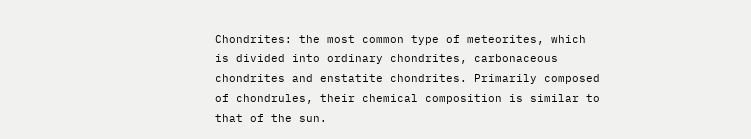Chondrites: the most common type of meteorites, which is divided into ordinary chondrites, carbonaceous chondrites and enstatite chondrites. Primarily composed of chondrules, their chemical composition is similar to that of the sun.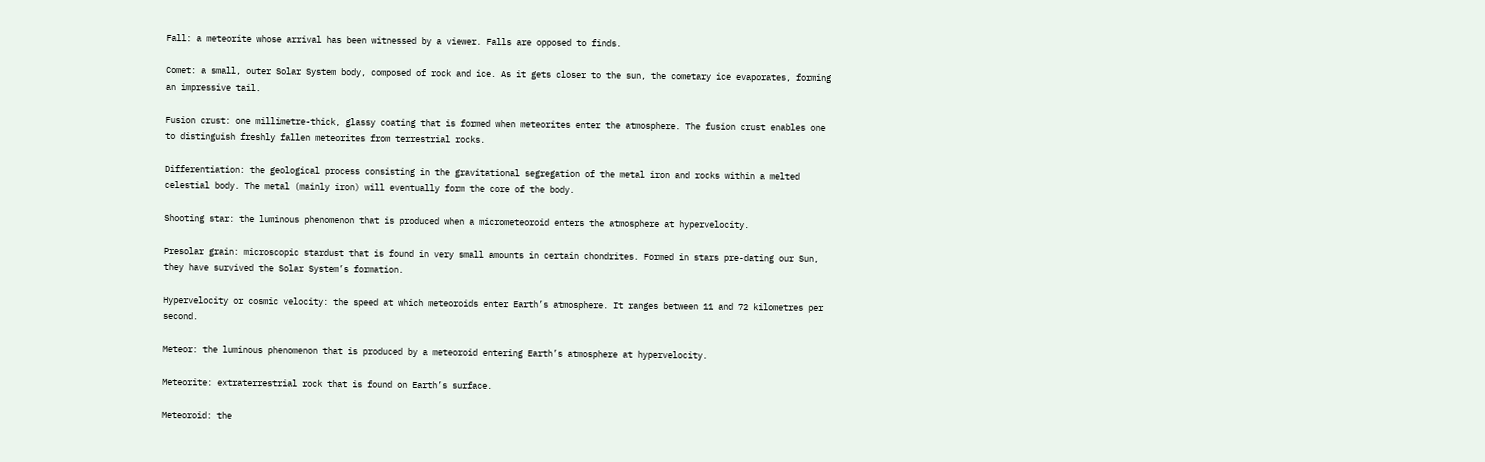Fall: a meteorite whose arrival has been witnessed by a viewer. Falls are opposed to finds.

Comet: a small, outer Solar System body, composed of rock and ice. As it gets closer to the sun, the cometary ice evaporates, forming an impressive tail.

Fusion crust: one millimetre-thick, glassy coating that is formed when meteorites enter the atmosphere. The fusion crust enables one to distinguish freshly fallen meteorites from terrestrial rocks.

Differentiation: the geological process consisting in the gravitational segregation of the metal iron and rocks within a melted celestial body. The metal (mainly iron) will eventually form the core of the body.

Shooting star: the luminous phenomenon that is produced when a micrometeoroid enters the atmosphere at hypervelocity.

Presolar grain: microscopic stardust that is found in very small amounts in certain chondrites. Formed in stars pre-dating our Sun, they have survived the Solar System’s formation.

Hypervelocity or cosmic velocity: the speed at which meteoroids enter Earth’s atmosphere. It ranges between 11 and 72 kilometres per second.

Meteor: the luminous phenomenon that is produced by a meteoroid entering Earth’s atmosphere at hypervelocity.

Meteorite: extraterrestrial rock that is found on Earth’s surface.

Meteoroid: the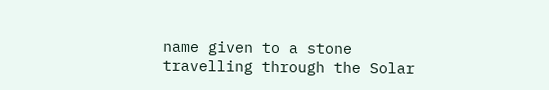name given to a stone travelling through the Solar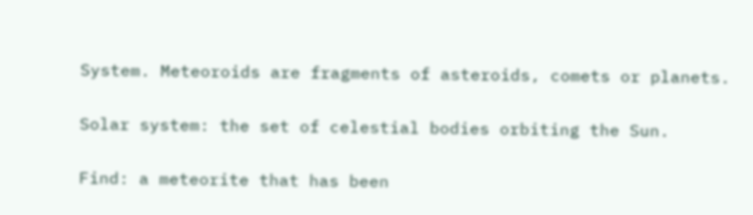System. Meteoroids are fragments of asteroids, comets or planets.

Solar system: the set of celestial bodies orbiting the Sun.

Find: a meteorite that has been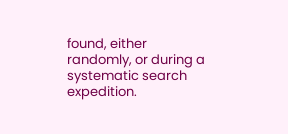found, either randomly, or during a systematic search expedition.